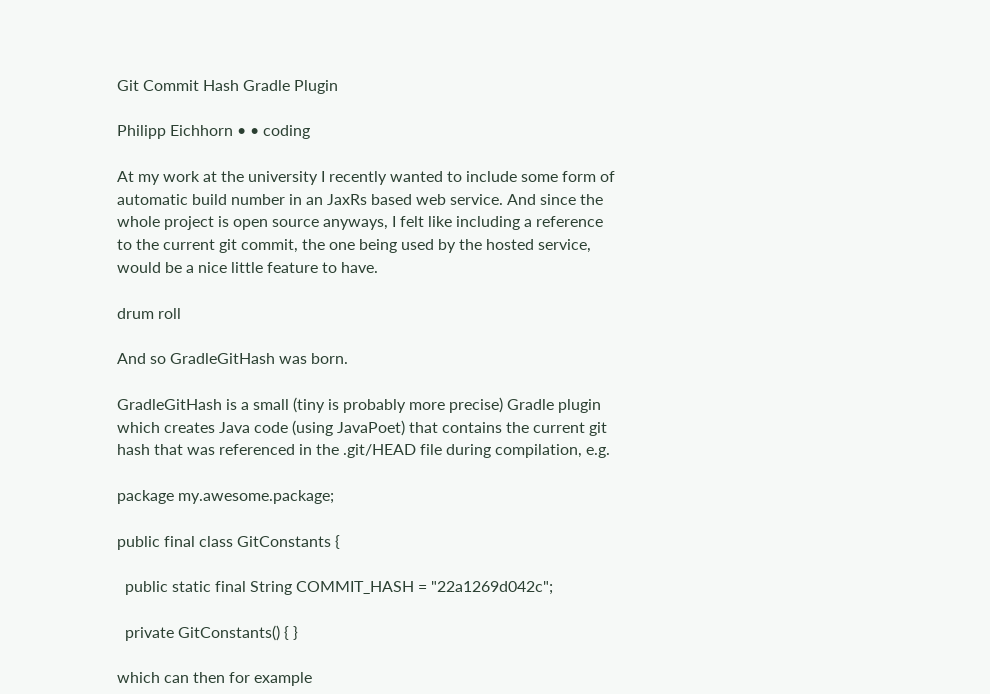Git Commit Hash Gradle Plugin

Philipp Eichhorn • • coding

At my work at the university I recently wanted to include some form of automatic build number in an JaxRs based web service. And since the whole project is open source anyways, I felt like including a reference to the current git commit, the one being used by the hosted service, would be a nice little feature to have.

drum roll

And so GradleGitHash was born.

GradleGitHash is a small (tiny is probably more precise) Gradle plugin which creates Java code (using JavaPoet) that contains the current git hash that was referenced in the .git/HEAD file during compilation, e.g.

package my.awesome.package;

public final class GitConstants {

  public static final String COMMIT_HASH = "22a1269d042c";

  private GitConstants() { }

which can then for example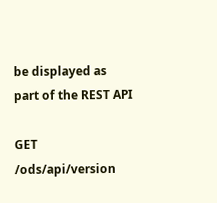be displayed as part of the REST API

GET /ods/api/version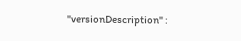"versionDescription" :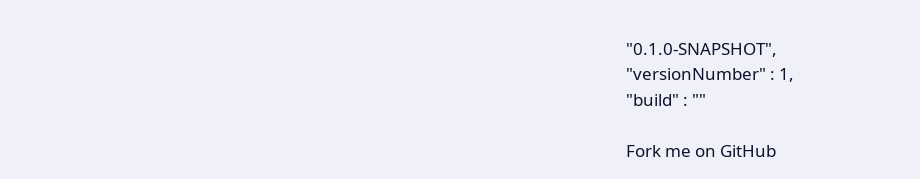"0.1.0-SNAPSHOT",
"versionNumber" : 1,
"build" : ""

Fork me on GitHub